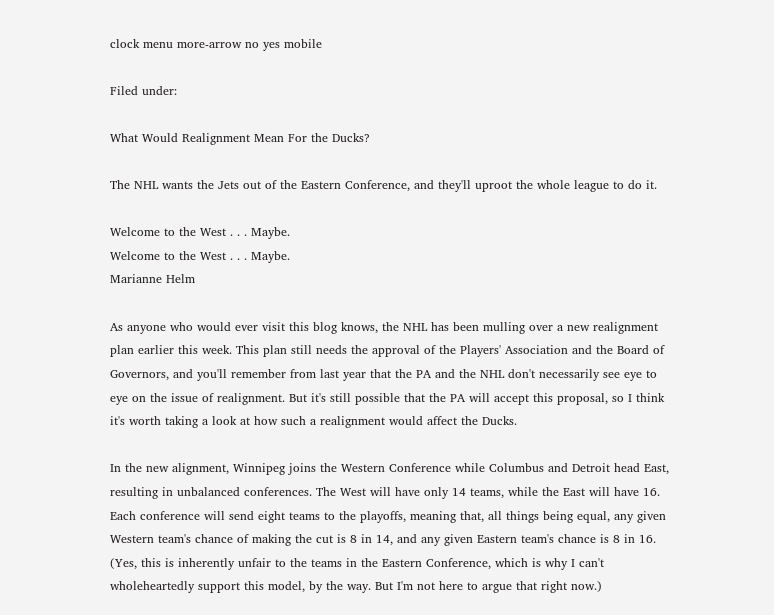clock menu more-arrow no yes mobile

Filed under:

What Would Realignment Mean For the Ducks?

The NHL wants the Jets out of the Eastern Conference, and they'll uproot the whole league to do it.

Welcome to the West . . . Maybe.
Welcome to the West . . . Maybe.
Marianne Helm

As anyone who would ever visit this blog knows, the NHL has been mulling over a new realignment plan earlier this week. This plan still needs the approval of the Players' Association and the Board of Governors, and you'll remember from last year that the PA and the NHL don't necessarily see eye to eye on the issue of realignment. But it's still possible that the PA will accept this proposal, so I think it's worth taking a look at how such a realignment would affect the Ducks.

In the new alignment, Winnipeg joins the Western Conference while Columbus and Detroit head East, resulting in unbalanced conferences. The West will have only 14 teams, while the East will have 16. Each conference will send eight teams to the playoffs, meaning that, all things being equal, any given Western team's chance of making the cut is 8 in 14, and any given Eastern team's chance is 8 in 16. (Yes, this is inherently unfair to the teams in the Eastern Conference, which is why I can't wholeheartedly support this model, by the way. But I'm not here to argue that right now.)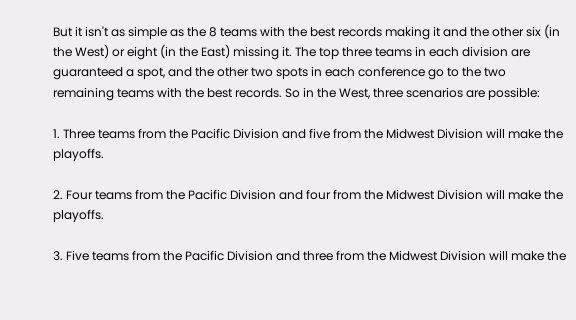But it isn't as simple as the 8 teams with the best records making it and the other six (in the West) or eight (in the East) missing it. The top three teams in each division are guaranteed a spot, and the other two spots in each conference go to the two remaining teams with the best records. So in the West, three scenarios are possible:

1. Three teams from the Pacific Division and five from the Midwest Division will make the playoffs.

2. Four teams from the Pacific Division and four from the Midwest Division will make the playoffs.

3. Five teams from the Pacific Division and three from the Midwest Division will make the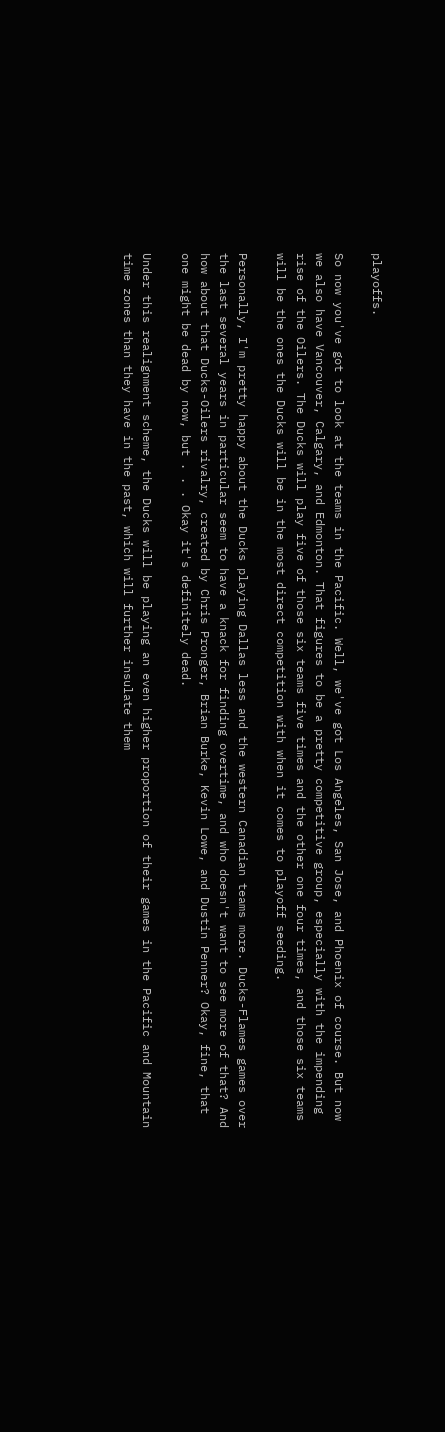playoffs.

So now you've got to look at the teams in the Pacific. Well, we've got Los Angeles, San Jose, and Phoenix of course. But now we also have Vancouver, Calgary, and Edmonton. That figures to be a pretty competitive group, especially with the impending rise of the Oilers. The Ducks will play five of those six teams five times and the other one four times, and those six teams will be the ones the Ducks will be in the most direct competition with when it comes to playoff seeding.

Personally, I'm pretty happy about the Ducks playing Dallas less and the western Canadian teams more. Ducks-Flames games over the last several years in particular seem to have a knack for finding overtime, and who doesn't want to see more of that? And how about that Ducks-Oilers rivalry, created by Chris Pronger, Brian Burke, Kevin Lowe, and Dustin Penner? Okay, fine, that one might be dead by now, but . . . Okay it's definitely dead.

Under this realignment scheme, the Ducks will be playing an even higher proportion of their games in the Pacific and Mountain time zones than they have in the past, which will further insulate them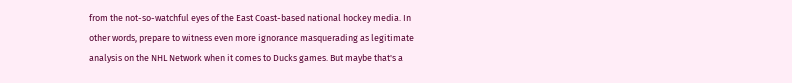from the not-so-watchful eyes of the East Coast-based national hockey media. In other words, prepare to witness even more ignorance masquerading as legitimate analysis on the NHL Network when it comes to Ducks games. But maybe that's a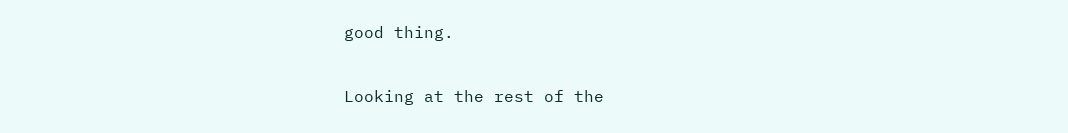good thing.

Looking at the rest of the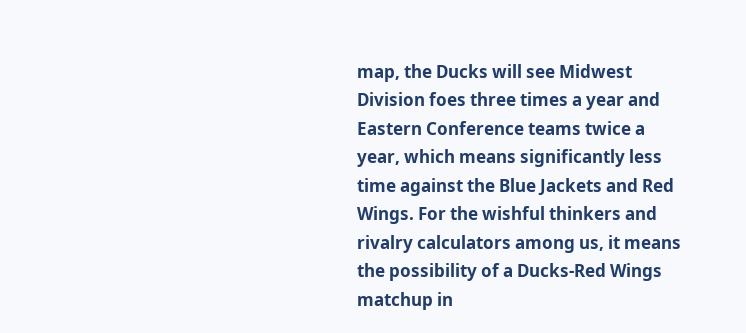map, the Ducks will see Midwest Division foes three times a year and Eastern Conference teams twice a year, which means significantly less time against the Blue Jackets and Red Wings. For the wishful thinkers and rivalry calculators among us, it means the possibility of a Ducks-Red Wings matchup in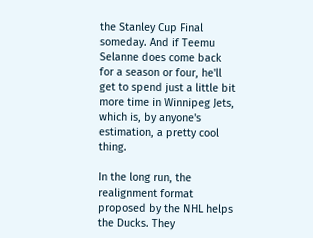the Stanley Cup Final someday. And if Teemu Selanne does come back for a season or four, he'll get to spend just a little bit more time in Winnipeg Jets, which is, by anyone's estimation, a pretty cool thing.

In the long run, the realignment format proposed by the NHL helps the Ducks. They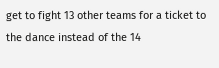get to fight 13 other teams for a ticket to the dance instead of the 14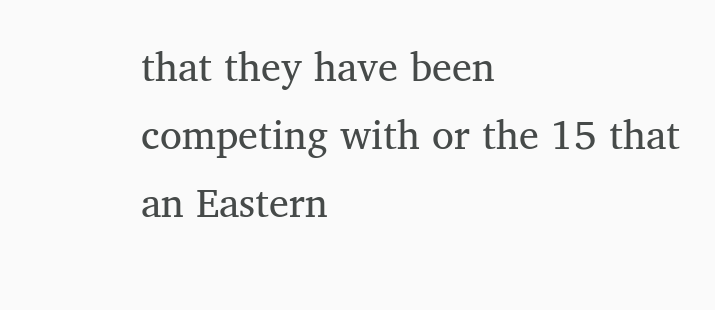that they have been competing with or the 15 that an Eastern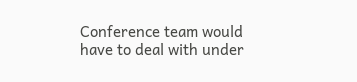Conference team would have to deal with under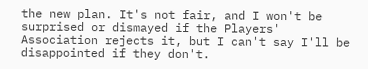the new plan. It's not fair, and I won't be surprised or dismayed if the Players' Association rejects it, but I can't say I'll be disappointed if they don't.